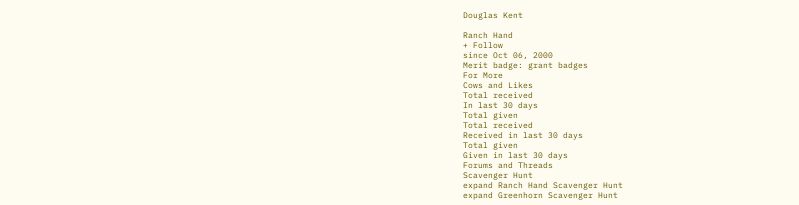Douglas Kent

Ranch Hand
+ Follow
since Oct 06, 2000
Merit badge: grant badges
For More
Cows and Likes
Total received
In last 30 days
Total given
Total received
Received in last 30 days
Total given
Given in last 30 days
Forums and Threads
Scavenger Hunt
expand Ranch Hand Scavenger Hunt
expand Greenhorn Scavenger Hunt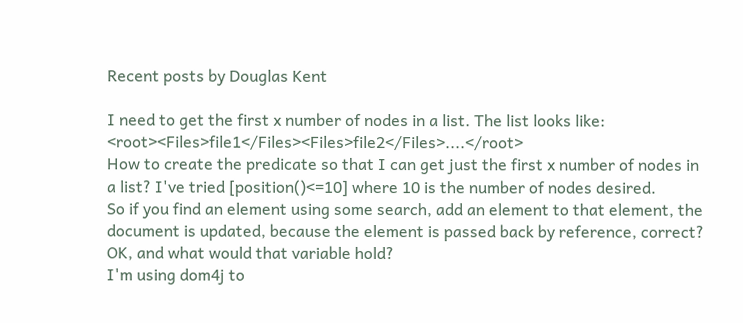Recent posts by Douglas Kent

I need to get the first x number of nodes in a list. The list looks like: <root><Files>file1</Files><Files>file2</Files>....</root>
How to create the predicate so that I can get just the first x number of nodes in a list? I've tried [position()<=10] where 10 is the number of nodes desired.
So if you find an element using some search, add an element to that element, the document is updated, because the element is passed back by reference, correct?
OK, and what would that variable hold?
I'm using dom4j to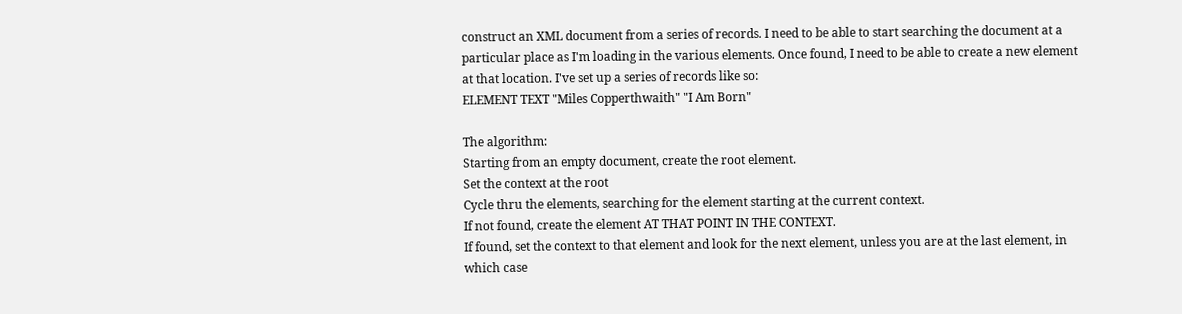construct an XML document from a series of records. I need to be able to start searching the document at a particular place as I'm loading in the various elements. Once found, I need to be able to create a new element at that location. I've set up a series of records like so:
ELEMENT TEXT "Miles Copperthwaith" "I Am Born"

The algorithm:
Starting from an empty document, create the root element.
Set the context at the root
Cycle thru the elements, searching for the element starting at the current context.
If not found, create the element AT THAT POINT IN THE CONTEXT.
If found, set the context to that element and look for the next element, unless you are at the last element, in which case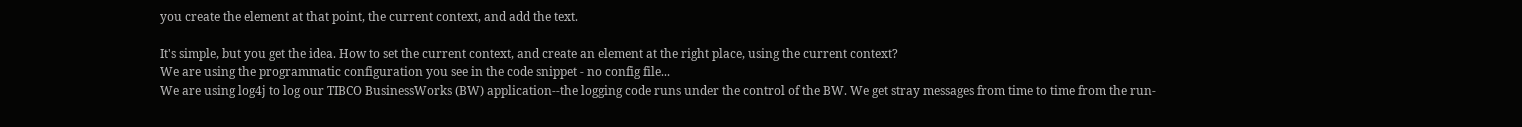you create the element at that point, the current context, and add the text.

It's simple, but you get the idea. How to set the current context, and create an element at the right place, using the current context?
We are using the programmatic configuration you see in the code snippet - no config file...
We are using log4j to log our TIBCO BusinessWorks (BW) application--the logging code runs under the control of the BW. We get stray messages from time to time from the run-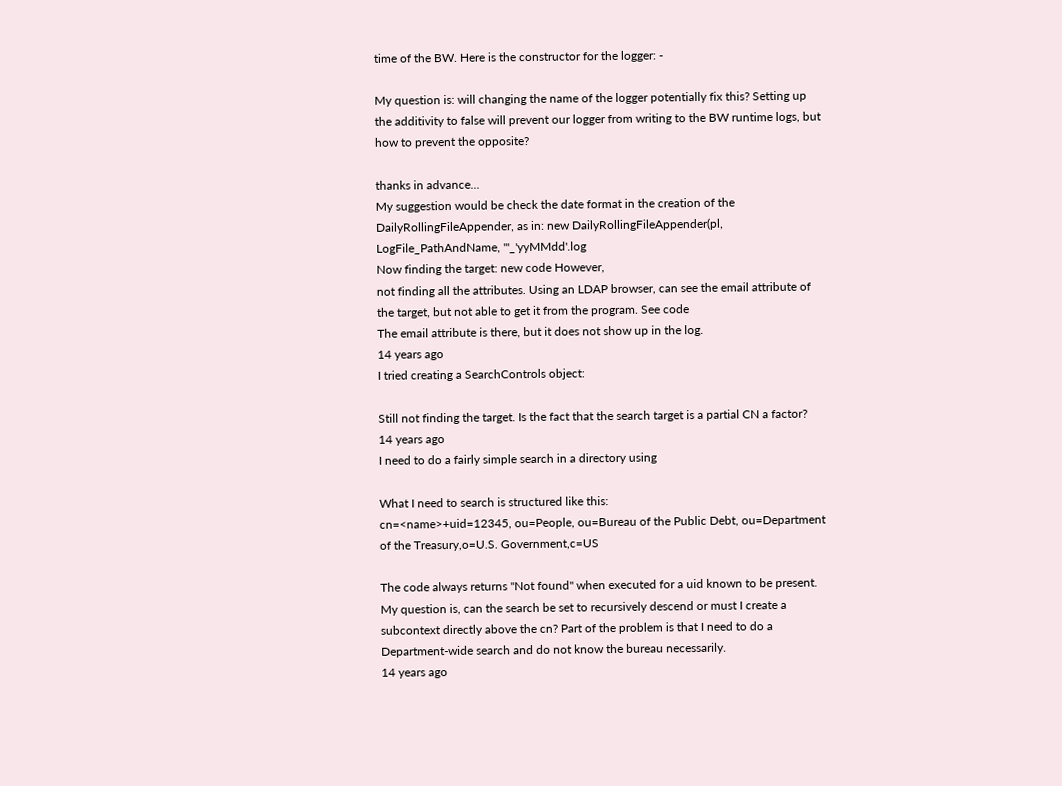time of the BW. Here is the constructor for the logger: -

My question is: will changing the name of the logger potentially fix this? Setting up the additivity to false will prevent our logger from writing to the BW runtime logs, but how to prevent the opposite?

thanks in advance...
My suggestion would be check the date format in the creation of the DailyRollingFileAppender, as in: new DailyRollingFileAppender(pl, LogFile_PathAndName, "'_'yyMMdd'.log
Now finding the target: new code However,
not finding all the attributes. Using an LDAP browser, can see the email attribute of the target, but not able to get it from the program. See code
The email attribute is there, but it does not show up in the log.
14 years ago
I tried creating a SearchControls object:

Still not finding the target. Is the fact that the search target is a partial CN a factor?
14 years ago
I need to do a fairly simple search in a directory using

What I need to search is structured like this:
cn=<name>+uid=12345, ou=People, ou=Bureau of the Public Debt, ou=Department of the Treasury,o=U.S. Government,c=US

The code always returns "Not found" when executed for a uid known to be present. My question is, can the search be set to recursively descend or must I create a subcontext directly above the cn? Part of the problem is that I need to do a Department-wide search and do not know the bureau necessarily.
14 years ago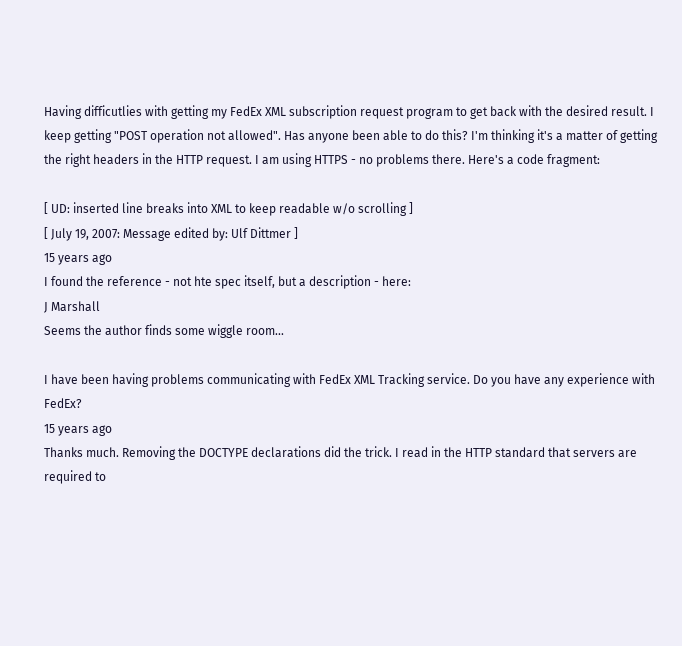Having difficutlies with getting my FedEx XML subscription request program to get back with the desired result. I keep getting "POST operation not allowed". Has anyone been able to do this? I'm thinking it's a matter of getting the right headers in the HTTP request. I am using HTTPS - no problems there. Here's a code fragment:

[ UD: inserted line breaks into XML to keep readable w/o scrolling ]
[ July 19, 2007: Message edited by: Ulf Dittmer ]
15 years ago
I found the reference - not hte spec itself, but a description - here:
J Marshall
Seems the author finds some wiggle room...

I have been having problems communicating with FedEx XML Tracking service. Do you have any experience with FedEx?
15 years ago
Thanks much. Removing the DOCTYPE declarations did the trick. I read in the HTTP standard that servers are required to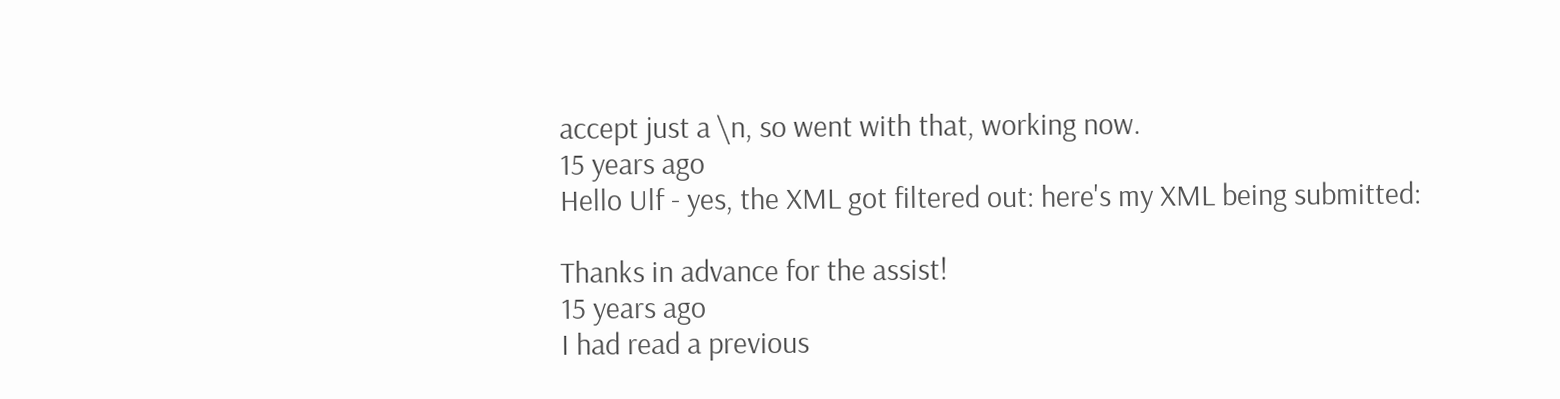accept just a \n, so went with that, working now.
15 years ago
Hello Ulf - yes, the XML got filtered out: here's my XML being submitted:

Thanks in advance for the assist!
15 years ago
I had read a previous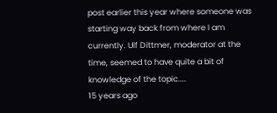post earlier this year where someone was starting way back from where I am currently. Ulf Dittmer, moderator at the time, seemed to have quite a bit of knowledge of the topic....
15 years ago